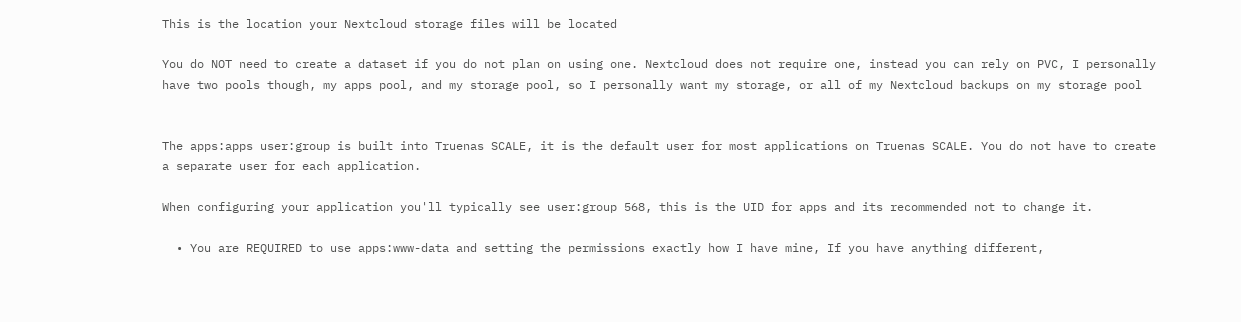This is the location your Nextcloud storage files will be located

You do NOT need to create a dataset if you do not plan on using one. Nextcloud does not require one, instead you can rely on PVC, I personally have two pools though, my apps pool, and my storage pool, so I personally want my storage, or all of my Nextcloud backups on my storage pool


The apps:apps user:group is built into Truenas SCALE, it is the default user for most applications on Truenas SCALE. You do not have to create a separate user for each application.

When configuring your application you'll typically see user:group 568, this is the UID for apps and its recommended not to change it.

  • You are REQUIRED to use apps:www-data and setting the permissions exactly how I have mine, If you have anything different,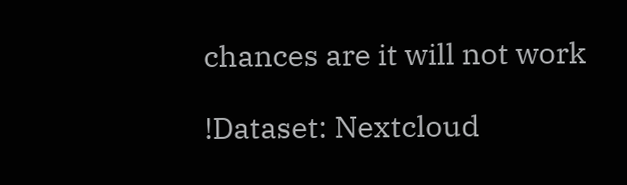chances are it will not work

!Dataset: Nextcloud